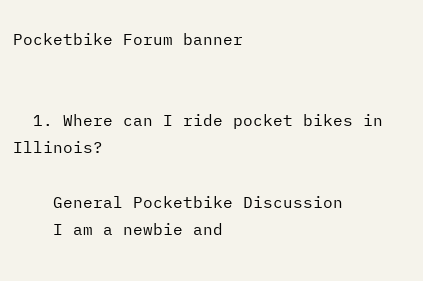Pocketbike Forum banner


  1. Where can I ride pocket bikes in Illinois?

    General Pocketbike Discussion
    I am a newbie and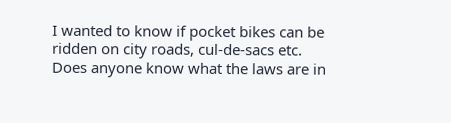I wanted to know if pocket bikes can be ridden on city roads, cul-de-sacs etc. Does anyone know what the laws are in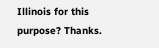Illinois for this purpose? Thanks.